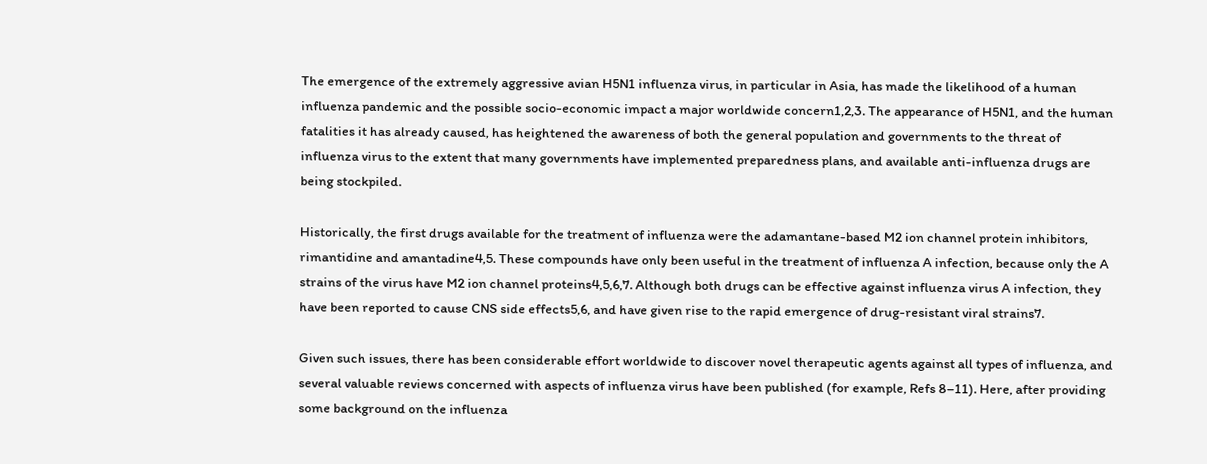The emergence of the extremely aggressive avian H5N1 influenza virus, in particular in Asia, has made the likelihood of a human influenza pandemic and the possible socio-economic impact a major worldwide concern1,2,3. The appearance of H5N1, and the human fatalities it has already caused, has heightened the awareness of both the general population and governments to the threat of influenza virus to the extent that many governments have implemented preparedness plans, and available anti-influenza drugs are being stockpiled.

Historically, the first drugs available for the treatment of influenza were the adamantane-based M2 ion channel protein inhibitors, rimantidine and amantadine4,5. These compounds have only been useful in the treatment of influenza A infection, because only the A strains of the virus have M2 ion channel proteins4,5,6,7. Although both drugs can be effective against influenza virus A infection, they have been reported to cause CNS side effects5,6, and have given rise to the rapid emergence of drug-resistant viral strains7.

Given such issues, there has been considerable effort worldwide to discover novel therapeutic agents against all types of influenza, and several valuable reviews concerned with aspects of influenza virus have been published (for example, Refs 8–11). Here, after providing some background on the influenza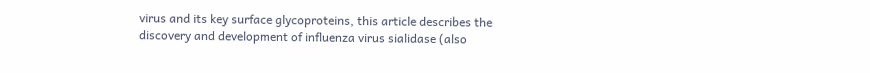virus and its key surface glycoproteins, this article describes the discovery and development of influenza virus sialidase (also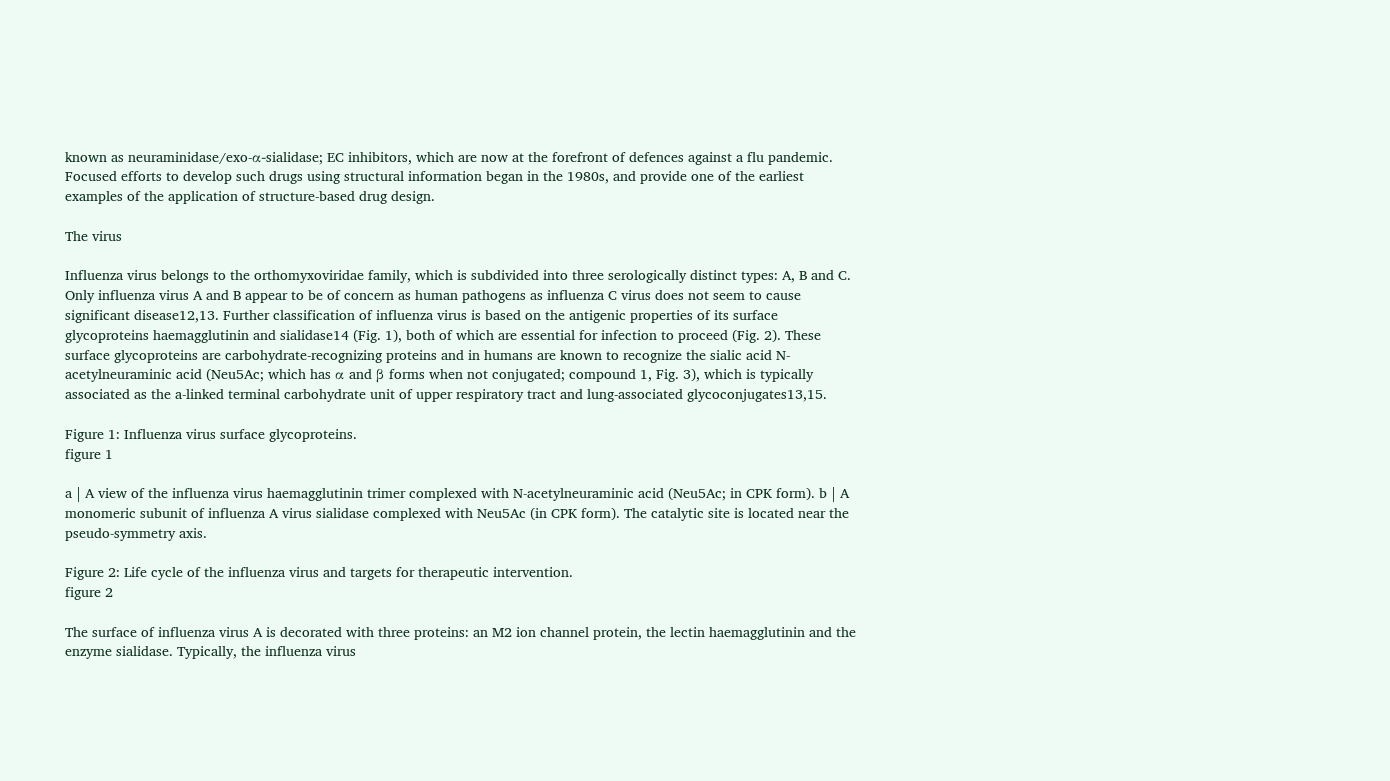known as neuraminidase/exo-α-sialidase; EC inhibitors, which are now at the forefront of defences against a flu pandemic. Focused efforts to develop such drugs using structural information began in the 1980s, and provide one of the earliest examples of the application of structure-based drug design.

The virus

Influenza virus belongs to the orthomyxoviridae family, which is subdivided into three serologically distinct types: A, B and C. Only influenza virus A and B appear to be of concern as human pathogens as influenza C virus does not seem to cause significant disease12,13. Further classification of influenza virus is based on the antigenic properties of its surface glycoproteins haemagglutinin and sialidase14 (Fig. 1), both of which are essential for infection to proceed (Fig. 2). These surface glycoproteins are carbohydrate-recognizing proteins and in humans are known to recognize the sialic acid N-acetylneuraminic acid (Neu5Ac; which has α and β forms when not conjugated; compound 1, Fig. 3), which is typically associated as the a-linked terminal carbohydrate unit of upper respiratory tract and lung-associated glycoconjugates13,15.

Figure 1: Influenza virus surface glycoproteins.
figure 1

a | A view of the influenza virus haemagglutinin trimer complexed with N-acetylneuraminic acid (Neu5Ac; in CPK form). b | A monomeric subunit of influenza A virus sialidase complexed with Neu5Ac (in CPK form). The catalytic site is located near the pseudo-symmetry axis.

Figure 2: Life cycle of the influenza virus and targets for therapeutic intervention.
figure 2

The surface of influenza virus A is decorated with three proteins: an M2 ion channel protein, the lectin haemagglutinin and the enzyme sialidase. Typically, the influenza virus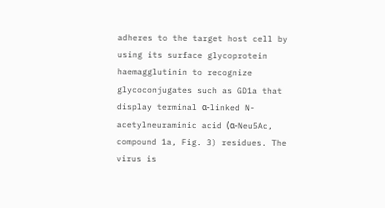adheres to the target host cell by using its surface glycoprotein haemagglutinin to recognize glycoconjugates such as GD1a that display terminal α-linked N-acetylneuraminic acid (α-Neu5Ac, compound 1a, Fig. 3) residues. The virus is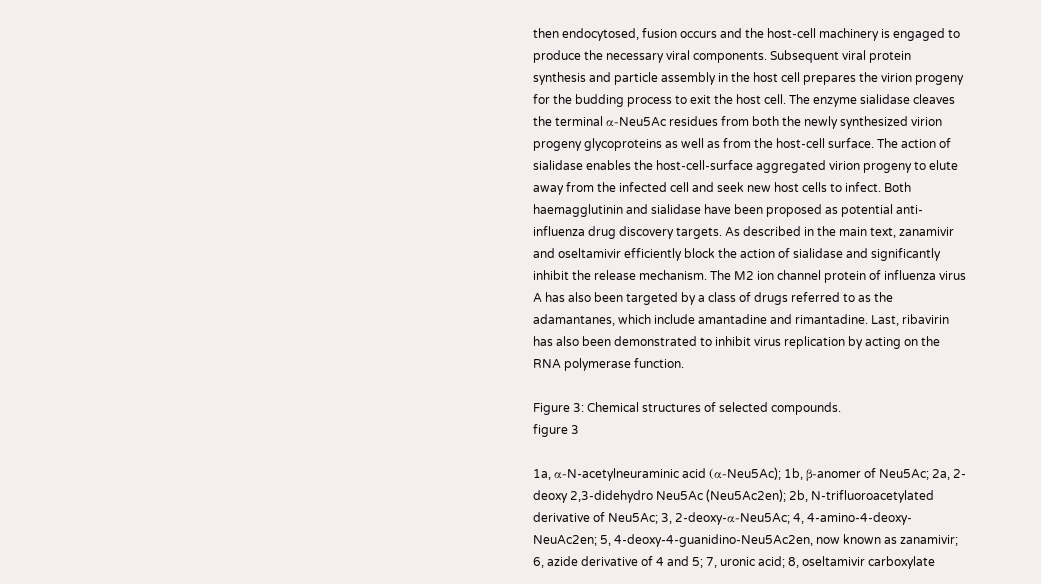then endocytosed, fusion occurs and the host-cell machinery is engaged to produce the necessary viral components. Subsequent viral protein synthesis and particle assembly in the host cell prepares the virion progeny for the budding process to exit the host cell. The enzyme sialidase cleaves the terminal α-Neu5Ac residues from both the newly synthesized virion progeny glycoproteins as well as from the host-cell surface. The action of sialidase enables the host-cell-surface aggregated virion progeny to elute away from the infected cell and seek new host cells to infect. Both haemagglutinin and sialidase have been proposed as potential anti-influenza drug discovery targets. As described in the main text, zanamivir and oseltamivir efficiently block the action of sialidase and significantly inhibit the release mechanism. The M2 ion channel protein of influenza virus A has also been targeted by a class of drugs referred to as the adamantanes, which include amantadine and rimantadine. Last, ribavirin has also been demonstrated to inhibit virus replication by acting on the RNA polymerase function.

Figure 3: Chemical structures of selected compounds.
figure 3

1a, α-N-acetylneuraminic acid (α-Neu5Ac); 1b, β-anomer of Neu5Ac; 2a, 2-deoxy 2,3-didehydro Neu5Ac (Neu5Ac2en); 2b, N-trifluoroacetylated derivative of Neu5Ac; 3, 2-deoxy-α-Neu5Ac; 4, 4-amino-4-deoxy-NeuAc2en; 5, 4-deoxy-4-guanidino-Neu5Ac2en, now known as zanamivir; 6, azide derivative of 4 and 5; 7, uronic acid; 8, oseltamivir carboxylate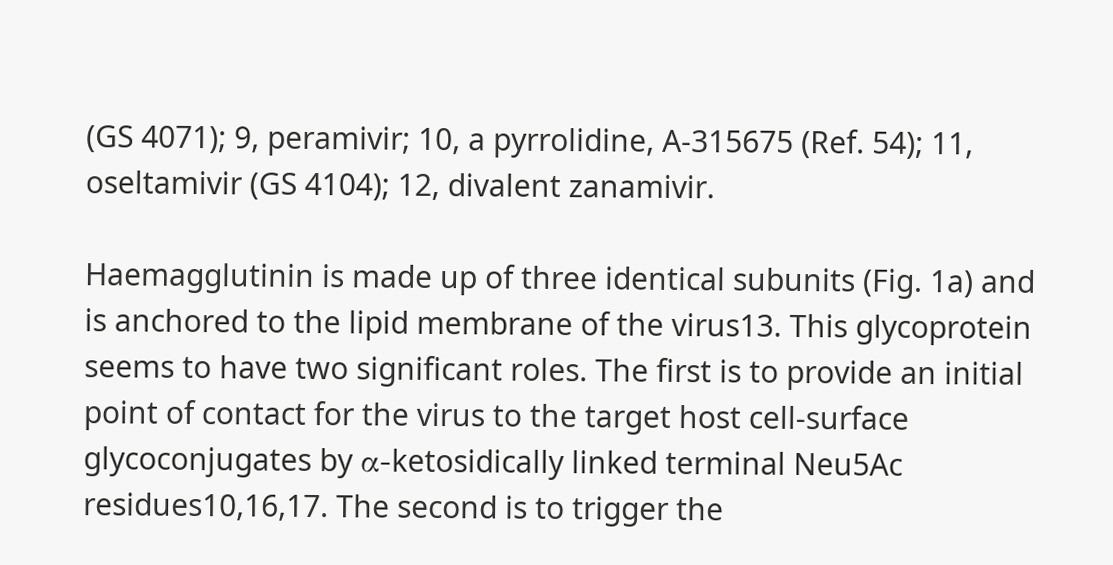(GS 4071); 9, peramivir; 10, a pyrrolidine, A-315675 (Ref. 54); 11, oseltamivir (GS 4104); 12, divalent zanamivir.

Haemagglutinin is made up of three identical subunits (Fig. 1a) and is anchored to the lipid membrane of the virus13. This glycoprotein seems to have two significant roles. The first is to provide an initial point of contact for the virus to the target host cell-surface glycoconjugates by α-ketosidically linked terminal Neu5Ac residues10,16,17. The second is to trigger the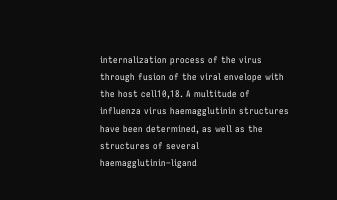internalization process of the virus through fusion of the viral envelope with the host cell10,18. A multitude of influenza virus haemagglutinin structures have been determined, as well as the structures of several haemagglutinin–ligand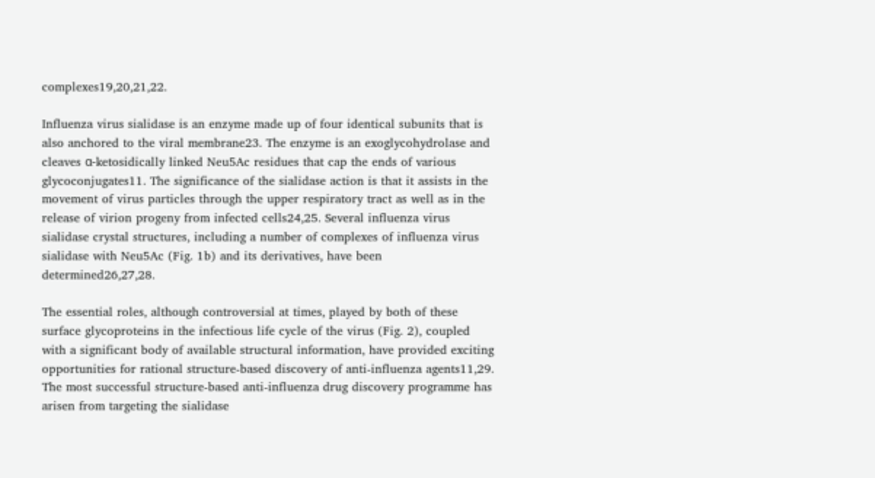complexes19,20,21,22.

Influenza virus sialidase is an enzyme made up of four identical subunits that is also anchored to the viral membrane23. The enzyme is an exoglycohydrolase and cleaves α-ketosidically linked Neu5Ac residues that cap the ends of various glycoconjugates11. The significance of the sialidase action is that it assists in the movement of virus particles through the upper respiratory tract as well as in the release of virion progeny from infected cells24,25. Several influenza virus sialidase crystal structures, including a number of complexes of influenza virus sialidase with Neu5Ac (Fig. 1b) and its derivatives, have been determined26,27,28.

The essential roles, although controversial at times, played by both of these surface glycoproteins in the infectious life cycle of the virus (Fig. 2), coupled with a significant body of available structural information, have provided exciting opportunities for rational structure-based discovery of anti-influenza agents11,29. The most successful structure-based anti-influenza drug discovery programme has arisen from targeting the sialidase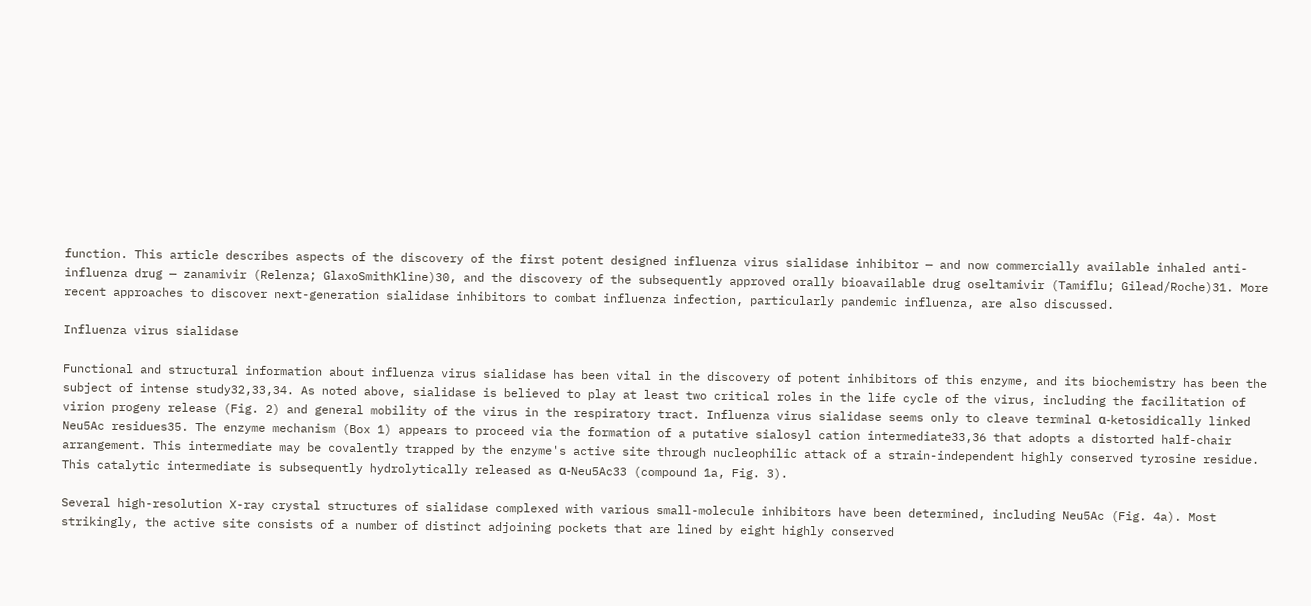function. This article describes aspects of the discovery of the first potent designed influenza virus sialidase inhibitor — and now commercially available inhaled anti-influenza drug — zanamivir (Relenza; GlaxoSmithKline)30, and the discovery of the subsequently approved orally bioavailable drug oseltamivir (Tamiflu; Gilead/Roche)31. More recent approaches to discover next-generation sialidase inhibitors to combat influenza infection, particularly pandemic influenza, are also discussed.

Influenza virus sialidase

Functional and structural information about influenza virus sialidase has been vital in the discovery of potent inhibitors of this enzyme, and its biochemistry has been the subject of intense study32,33,34. As noted above, sialidase is believed to play at least two critical roles in the life cycle of the virus, including the facilitation of virion progeny release (Fig. 2) and general mobility of the virus in the respiratory tract. Influenza virus sialidase seems only to cleave terminal α-ketosidically linked Neu5Ac residues35. The enzyme mechanism (Box 1) appears to proceed via the formation of a putative sialosyl cation intermediate33,36 that adopts a distorted half-chair arrangement. This intermediate may be covalently trapped by the enzyme's active site through nucleophilic attack of a strain-independent highly conserved tyrosine residue. This catalytic intermediate is subsequently hydrolytically released as α-Neu5Ac33 (compound 1a, Fig. 3).

Several high-resolution X-ray crystal structures of sialidase complexed with various small-molecule inhibitors have been determined, including Neu5Ac (Fig. 4a). Most strikingly, the active site consists of a number of distinct adjoining pockets that are lined by eight highly conserved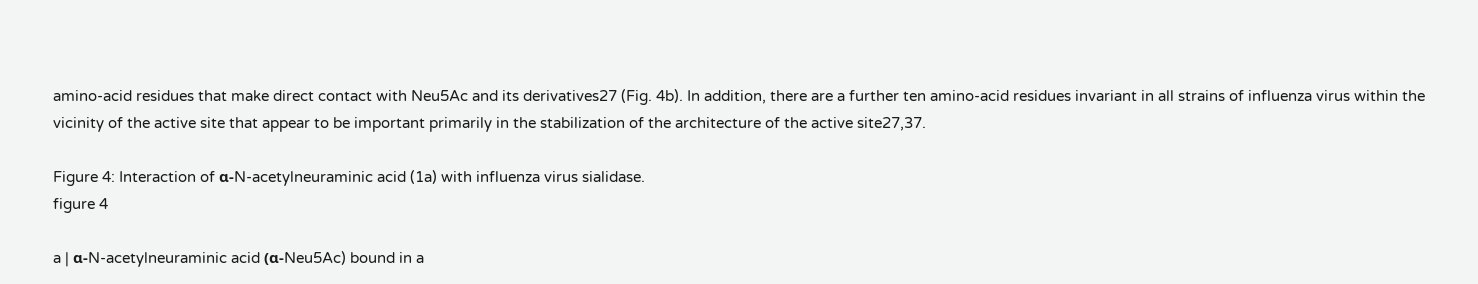amino-acid residues that make direct contact with Neu5Ac and its derivatives27 (Fig. 4b). In addition, there are a further ten amino-acid residues invariant in all strains of influenza virus within the vicinity of the active site that appear to be important primarily in the stabilization of the architecture of the active site27,37.

Figure 4: Interaction of α-N-acetylneuraminic acid (1a) with influenza virus sialidase.
figure 4

a | α-N-acetylneuraminic acid (α-Neu5Ac) bound in a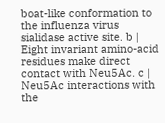boat-like conformation to the influenza virus sialidase active site. b | Eight invariant amino-acid residues make direct contact with Neu5Ac. c | Neu5Ac interactions with the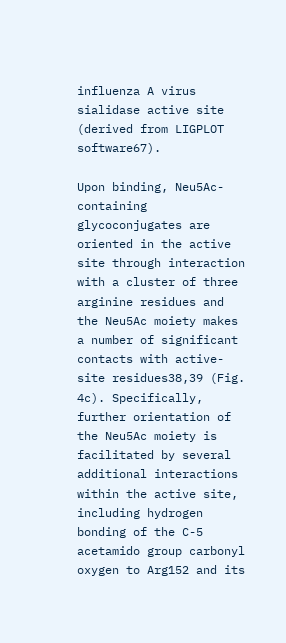influenza A virus sialidase active site (derived from LIGPLOT software67).

Upon binding, Neu5Ac-containing glycoconjugates are oriented in the active site through interaction with a cluster of three arginine residues and the Neu5Ac moiety makes a number of significant contacts with active-site residues38,39 (Fig. 4c). Specifically, further orientation of the Neu5Ac moiety is facilitated by several additional interactions within the active site, including hydrogen bonding of the C-5 acetamido group carbonyl oxygen to Arg152 and its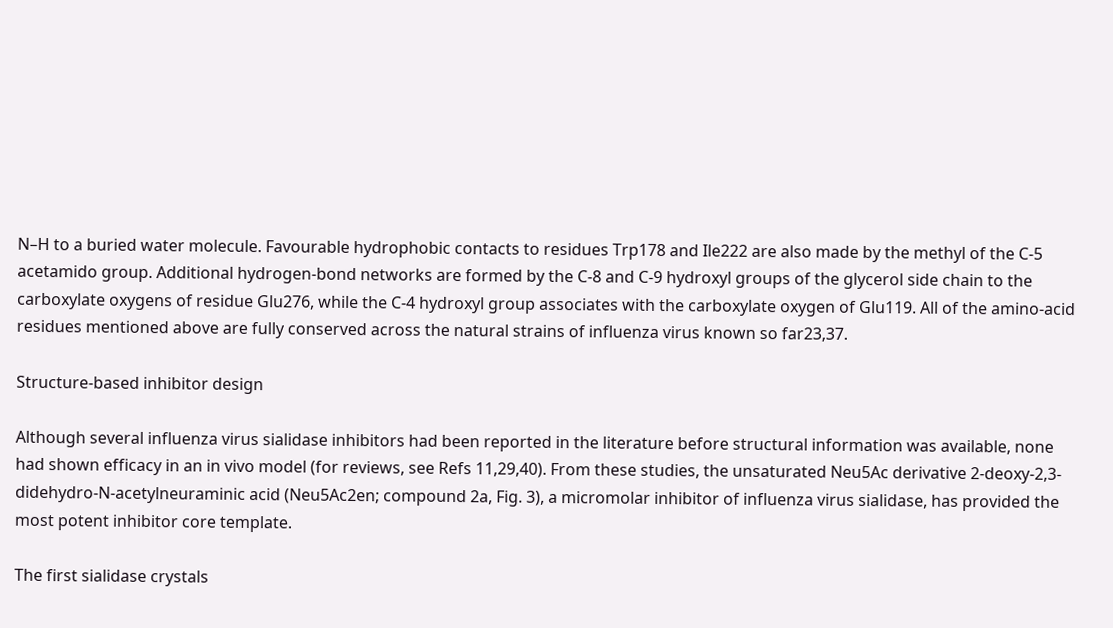N–H to a buried water molecule. Favourable hydrophobic contacts to residues Trp178 and Ile222 are also made by the methyl of the C-5 acetamido group. Additional hydrogen-bond networks are formed by the C-8 and C-9 hydroxyl groups of the glycerol side chain to the carboxylate oxygens of residue Glu276, while the C-4 hydroxyl group associates with the carboxylate oxygen of Glu119. All of the amino-acid residues mentioned above are fully conserved across the natural strains of influenza virus known so far23,37.

Structure-based inhibitor design

Although several influenza virus sialidase inhibitors had been reported in the literature before structural information was available, none had shown efficacy in an in vivo model (for reviews, see Refs 11,29,40). From these studies, the unsaturated Neu5Ac derivative 2-deoxy-2,3-didehydro-N-acetylneuraminic acid (Neu5Ac2en; compound 2a, Fig. 3), a micromolar inhibitor of influenza virus sialidase, has provided the most potent inhibitor core template.

The first sialidase crystals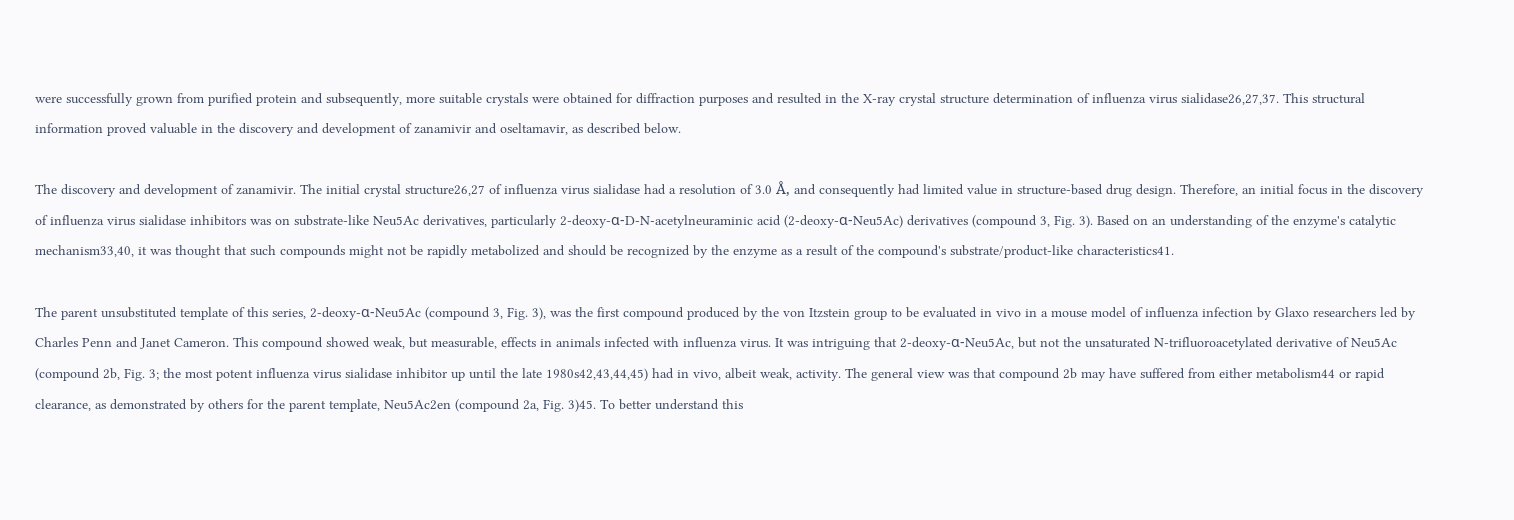were successfully grown from purified protein and subsequently, more suitable crystals were obtained for diffraction purposes and resulted in the X-ray crystal structure determination of influenza virus sialidase26,27,37. This structural information proved valuable in the discovery and development of zanamivir and oseltamavir, as described below.

The discovery and development of zanamivir. The initial crystal structure26,27 of influenza virus sialidase had a resolution of 3.0 Å, and consequently had limited value in structure-based drug design. Therefore, an initial focus in the discovery of influenza virus sialidase inhibitors was on substrate-like Neu5Ac derivatives, particularly 2-deoxy-α-D-N-acetylneuraminic acid (2-deoxy-α-Neu5Ac) derivatives (compound 3, Fig. 3). Based on an understanding of the enzyme's catalytic mechanism33,40, it was thought that such compounds might not be rapidly metabolized and should be recognized by the enzyme as a result of the compound's substrate/product-like characteristics41.

The parent unsubstituted template of this series, 2-deoxy-α-Neu5Ac (compound 3, Fig. 3), was the first compound produced by the von Itzstein group to be evaluated in vivo in a mouse model of influenza infection by Glaxo researchers led by Charles Penn and Janet Cameron. This compound showed weak, but measurable, effects in animals infected with influenza virus. It was intriguing that 2-deoxy-α-Neu5Ac, but not the unsaturated N-trifluoroacetylated derivative of Neu5Ac (compound 2b, Fig. 3; the most potent influenza virus sialidase inhibitor up until the late 1980s42,43,44,45) had in vivo, albeit weak, activity. The general view was that compound 2b may have suffered from either metabolism44 or rapid clearance, as demonstrated by others for the parent template, Neu5Ac2en (compound 2a, Fig. 3)45. To better understand this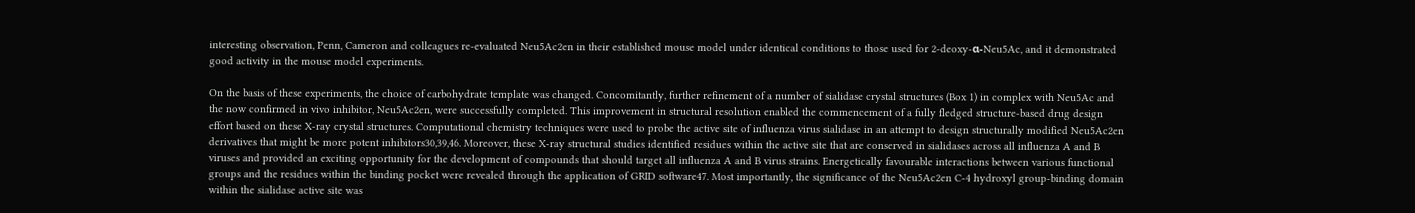interesting observation, Penn, Cameron and colleagues re-evaluated Neu5Ac2en in their established mouse model under identical conditions to those used for 2-deoxy-α-Neu5Ac, and it demonstrated good activity in the mouse model experiments.

On the basis of these experiments, the choice of carbohydrate template was changed. Concomitantly, further refinement of a number of sialidase crystal structures (Box 1) in complex with Neu5Ac and the now confirmed in vivo inhibitor, Neu5Ac2en, were successfully completed. This improvement in structural resolution enabled the commencement of a fully fledged structure-based drug design effort based on these X-ray crystal structures. Computational chemistry techniques were used to probe the active site of influenza virus sialidase in an attempt to design structurally modified Neu5Ac2en derivatives that might be more potent inhibitors30,39,46. Moreover, these X-ray structural studies identified residues within the active site that are conserved in sialidases across all influenza A and B viruses and provided an exciting opportunity for the development of compounds that should target all influenza A and B virus strains. Energetically favourable interactions between various functional groups and the residues within the binding pocket were revealed through the application of GRID software47. Most importantly, the significance of the Neu5Ac2en C-4 hydroxyl group-binding domain within the sialidase active site was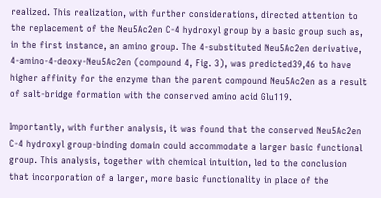realized. This realization, with further considerations, directed attention to the replacement of the Neu5Ac2en C-4 hydroxyl group by a basic group such as, in the first instance, an amino group. The 4-substituted Neu5Ac2en derivative, 4-amino-4-deoxy-Neu5Ac2en (compound 4, Fig. 3), was predicted39,46 to have higher affinity for the enzyme than the parent compound Neu5Ac2en as a result of salt-bridge formation with the conserved amino acid Glu119.

Importantly, with further analysis, it was found that the conserved Neu5Ac2en C-4 hydroxyl group-binding domain could accommodate a larger basic functional group. This analysis, together with chemical intuition, led to the conclusion that incorporation of a larger, more basic functionality in place of the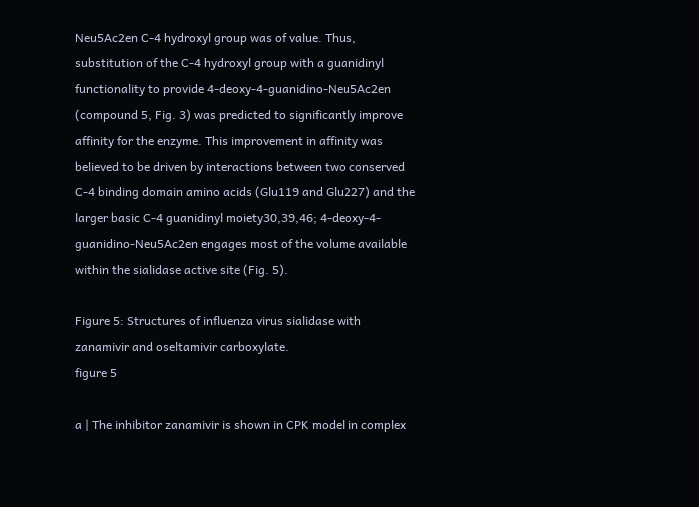Neu5Ac2en C-4 hydroxyl group was of value. Thus, substitution of the C-4 hydroxyl group with a guanidinyl functionality to provide 4-deoxy-4-guanidino-Neu5Ac2en (compound 5, Fig. 3) was predicted to significantly improve affinity for the enzyme. This improvement in affinity was believed to be driven by interactions between two conserved C-4 binding domain amino acids (Glu119 and Glu227) and the larger basic C-4 guanidinyl moiety30,39,46; 4-deoxy-4-guanidino-Neu5Ac2en engages most of the volume available within the sialidase active site (Fig. 5).

Figure 5: Structures of influenza virus sialidase with zanamivir and oseltamivir carboxylate.
figure 5

a | The inhibitor zanamivir is shown in CPK model in complex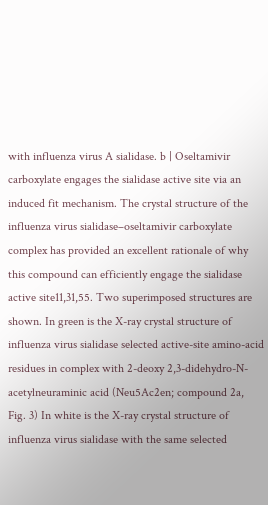with influenza virus A sialidase. b | Oseltamivir carboxylate engages the sialidase active site via an induced fit mechanism. The crystal structure of the influenza virus sialidase–oseltamivir carboxylate complex has provided an excellent rationale of why this compound can efficiently engage the sialidase active site11,31,55. Two superimposed structures are shown. In green is the X-ray crystal structure of influenza virus sialidase selected active-site amino-acid residues in complex with 2-deoxy 2,3-didehydro-N-acetylneuraminic acid (Neu5Ac2en; compound 2a, Fig. 3) In white is the X-ray crystal structure of influenza virus sialidase with the same selected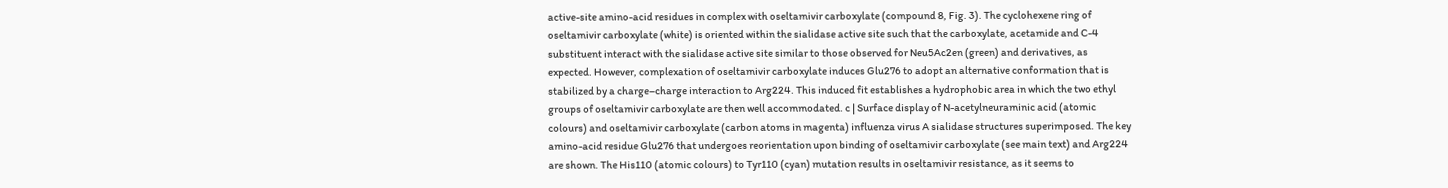active-site amino-acid residues in complex with oseltamivir carboxylate (compound 8, Fig. 3). The cyclohexene ring of oseltamivir carboxylate (white) is oriented within the sialidase active site such that the carboxylate, acetamide and C-4 substituent interact with the sialidase active site similar to those observed for Neu5Ac2en (green) and derivatives, as expected. However, complexation of oseltamivir carboxylate induces Glu276 to adopt an alternative conformation that is stabilized by a charge–charge interaction to Arg224. This induced fit establishes a hydrophobic area in which the two ethyl groups of oseltamivir carboxylate are then well accommodated. c | Surface display of N-acetylneuraminic acid (atomic colours) and oseltamivir carboxylate (carbon atoms in magenta) influenza virus A sialidase structures superimposed. The key amino-acid residue Glu276 that undergoes reorientation upon binding of oseltamivir carboxylate (see main text) and Arg224 are shown. The His110 (atomic colours) to Tyr110 (cyan) mutation results in oseltamivir resistance, as it seems to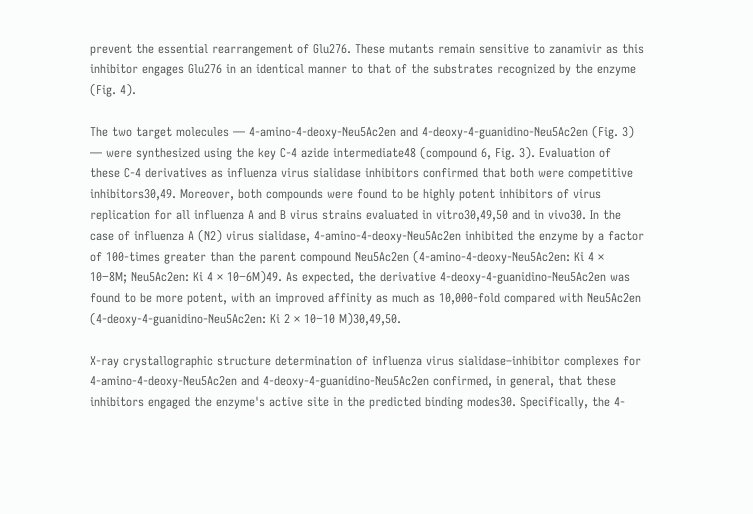prevent the essential rearrangement of Glu276. These mutants remain sensitive to zanamivir as this inhibitor engages Glu276 in an identical manner to that of the substrates recognized by the enzyme (Fig. 4).

The two target molecules — 4-amino-4-deoxy-Neu5Ac2en and 4-deoxy-4-guanidino-Neu5Ac2en (Fig. 3) — were synthesized using the key C-4 azide intermediate48 (compound 6, Fig. 3). Evaluation of these C-4 derivatives as influenza virus sialidase inhibitors confirmed that both were competitive inhibitors30,49. Moreover, both compounds were found to be highly potent inhibitors of virus replication for all influenza A and B virus strains evaluated in vitro30,49,50 and in vivo30. In the case of influenza A (N2) virus sialidase, 4-amino-4-deoxy-Neu5Ac2en inhibited the enzyme by a factor of 100-times greater than the parent compound Neu5Ac2en (4-amino-4-deoxy-Neu5Ac2en: Ki 4 × 10−8M; Neu5Ac2en: Ki 4 × 10−6M)49. As expected, the derivative 4-deoxy-4-guanidino-Neu5Ac2en was found to be more potent, with an improved affinity as much as 10,000-fold compared with Neu5Ac2en (4-deoxy-4-guanidino-Neu5Ac2en: Ki 2 × 10−10 M)30,49,50.

X-ray crystallographic structure determination of influenza virus sialidase–inhibitor complexes for 4-amino-4-deoxy-Neu5Ac2en and 4-deoxy-4-guanidino-Neu5Ac2en confirmed, in general, that these inhibitors engaged the enzyme's active site in the predicted binding modes30. Specifically, the 4-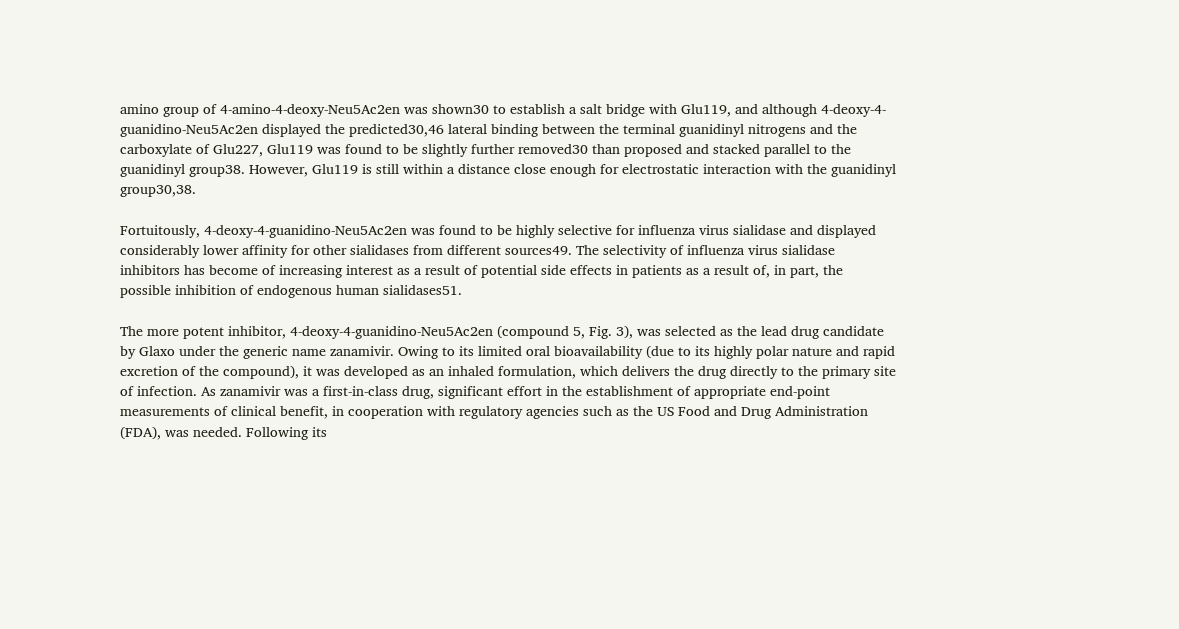amino group of 4-amino-4-deoxy-Neu5Ac2en was shown30 to establish a salt bridge with Glu119, and although 4-deoxy-4-guanidino-Neu5Ac2en displayed the predicted30,46 lateral binding between the terminal guanidinyl nitrogens and the carboxylate of Glu227, Glu119 was found to be slightly further removed30 than proposed and stacked parallel to the guanidinyl group38. However, Glu119 is still within a distance close enough for electrostatic interaction with the guanidinyl group30,38.

Fortuitously, 4-deoxy-4-guanidino-Neu5Ac2en was found to be highly selective for influenza virus sialidase and displayed considerably lower affinity for other sialidases from different sources49. The selectivity of influenza virus sialidase inhibitors has become of increasing interest as a result of potential side effects in patients as a result of, in part, the possible inhibition of endogenous human sialidases51.

The more potent inhibitor, 4-deoxy-4-guanidino-Neu5Ac2en (compound 5, Fig. 3), was selected as the lead drug candidate by Glaxo under the generic name zanamivir. Owing to its limited oral bioavailability (due to its highly polar nature and rapid excretion of the compound), it was developed as an inhaled formulation, which delivers the drug directly to the primary site of infection. As zanamivir was a first-in-class drug, significant effort in the establishment of appropriate end-point measurements of clinical benefit, in cooperation with regulatory agencies such as the US Food and Drug Administration (FDA), was needed. Following its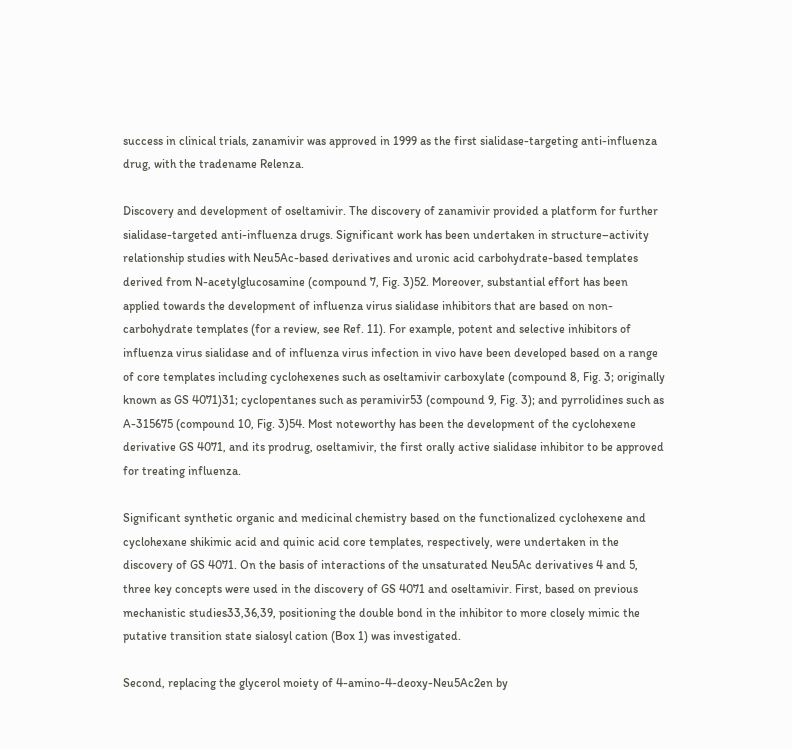success in clinical trials, zanamivir was approved in 1999 as the first sialidase-targeting anti-influenza drug, with the tradename Relenza.

Discovery and development of oseltamivir. The discovery of zanamivir provided a platform for further sialidase-targeted anti-influenza drugs. Significant work has been undertaken in structure–activity relationship studies with Neu5Ac-based derivatives and uronic acid carbohydrate-based templates derived from N-acetylglucosamine (compound 7, Fig. 3)52. Moreover, substantial effort has been applied towards the development of influenza virus sialidase inhibitors that are based on non-carbohydrate templates (for a review, see Ref. 11). For example, potent and selective inhibitors of influenza virus sialidase and of influenza virus infection in vivo have been developed based on a range of core templates including cyclohexenes such as oseltamivir carboxylate (compound 8, Fig. 3; originally known as GS 4071)31; cyclopentanes such as peramivir53 (compound 9, Fig. 3); and pyrrolidines such as A-315675 (compound 10, Fig. 3)54. Most noteworthy has been the development of the cyclohexene derivative GS 4071, and its prodrug, oseltamivir, the first orally active sialidase inhibitor to be approved for treating influenza.

Significant synthetic organic and medicinal chemistry based on the functionalized cyclohexene and cyclohexane shikimic acid and quinic acid core templates, respectively, were undertaken in the discovery of GS 4071. On the basis of interactions of the unsaturated Neu5Ac derivatives 4 and 5, three key concepts were used in the discovery of GS 4071 and oseltamivir. First, based on previous mechanistic studies33,36,39, positioning the double bond in the inhibitor to more closely mimic the putative transition state sialosyl cation (Box 1) was investigated.

Second, replacing the glycerol moiety of 4-amino-4-deoxy-Neu5Ac2en by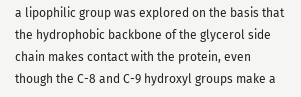a lipophilic group was explored on the basis that the hydrophobic backbone of the glycerol side chain makes contact with the protein, even though the C-8 and C-9 hydroxyl groups make a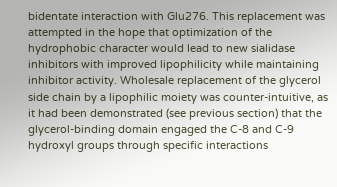bidentate interaction with Glu276. This replacement was attempted in the hope that optimization of the hydrophobic character would lead to new sialidase inhibitors with improved lipophilicity while maintaining inhibitor activity. Wholesale replacement of the glycerol side chain by a lipophilic moiety was counter-intuitive, as it had been demonstrated (see previous section) that the glycerol-binding domain engaged the C-8 and C-9 hydroxyl groups through specific interactions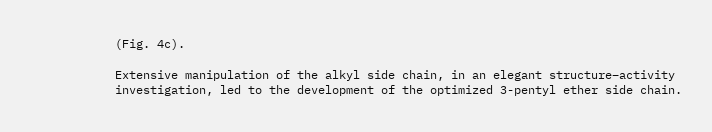(Fig. 4c).

Extensive manipulation of the alkyl side chain, in an elegant structure–activity investigation, led to the development of the optimized 3-pentyl ether side chain.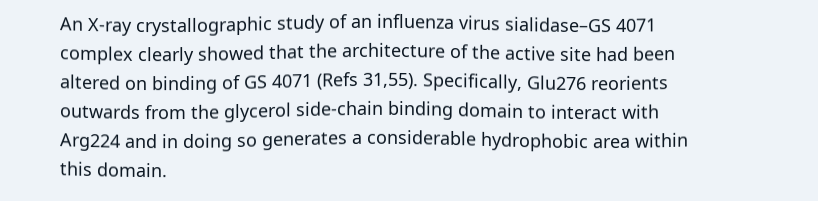An X-ray crystallographic study of an influenza virus sialidase–GS 4071 complex clearly showed that the architecture of the active site had been altered on binding of GS 4071 (Refs 31,55). Specifically, Glu276 reorients outwards from the glycerol side-chain binding domain to interact with Arg224 and in doing so generates a considerable hydrophobic area within this domain.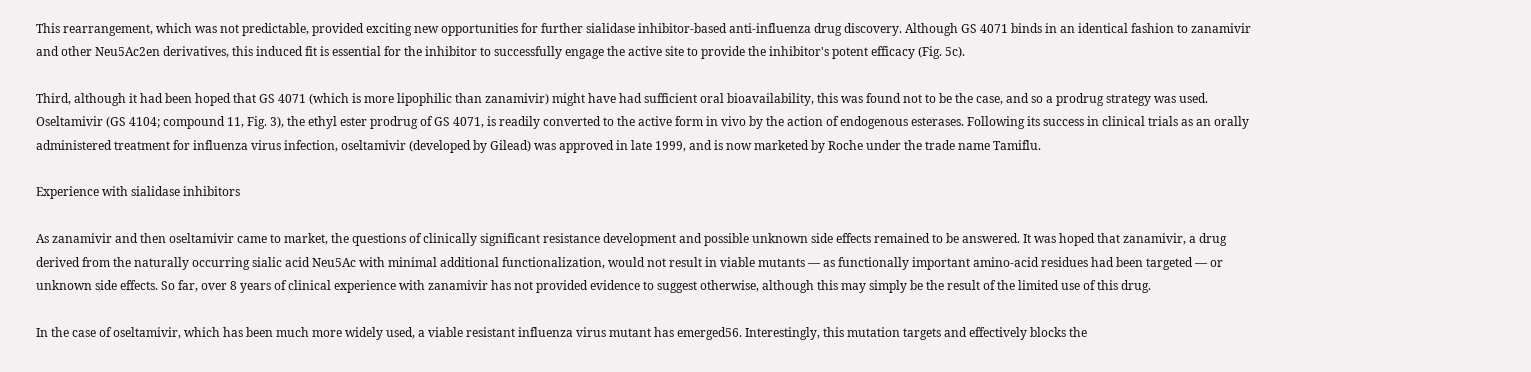This rearrangement, which was not predictable, provided exciting new opportunities for further sialidase inhibitor-based anti-influenza drug discovery. Although GS 4071 binds in an identical fashion to zanamivir and other Neu5Ac2en derivatives, this induced fit is essential for the inhibitor to successfully engage the active site to provide the inhibitor's potent efficacy (Fig. 5c).

Third, although it had been hoped that GS 4071 (which is more lipophilic than zanamivir) might have had sufficient oral bioavailability, this was found not to be the case, and so a prodrug strategy was used. Oseltamivir (GS 4104; compound 11, Fig. 3), the ethyl ester prodrug of GS 4071, is readily converted to the active form in vivo by the action of endogenous esterases. Following its success in clinical trials as an orally administered treatment for influenza virus infection, oseltamivir (developed by Gilead) was approved in late 1999, and is now marketed by Roche under the trade name Tamiflu.

Experience with sialidase inhibitors

As zanamivir and then oseltamivir came to market, the questions of clinically significant resistance development and possible unknown side effects remained to be answered. It was hoped that zanamivir, a drug derived from the naturally occurring sialic acid Neu5Ac with minimal additional functionalization, would not result in viable mutants — as functionally important amino-acid residues had been targeted — or unknown side effects. So far, over 8 years of clinical experience with zanamivir has not provided evidence to suggest otherwise, although this may simply be the result of the limited use of this drug.

In the case of oseltamivir, which has been much more widely used, a viable resistant influenza virus mutant has emerged56. Interestingly, this mutation targets and effectively blocks the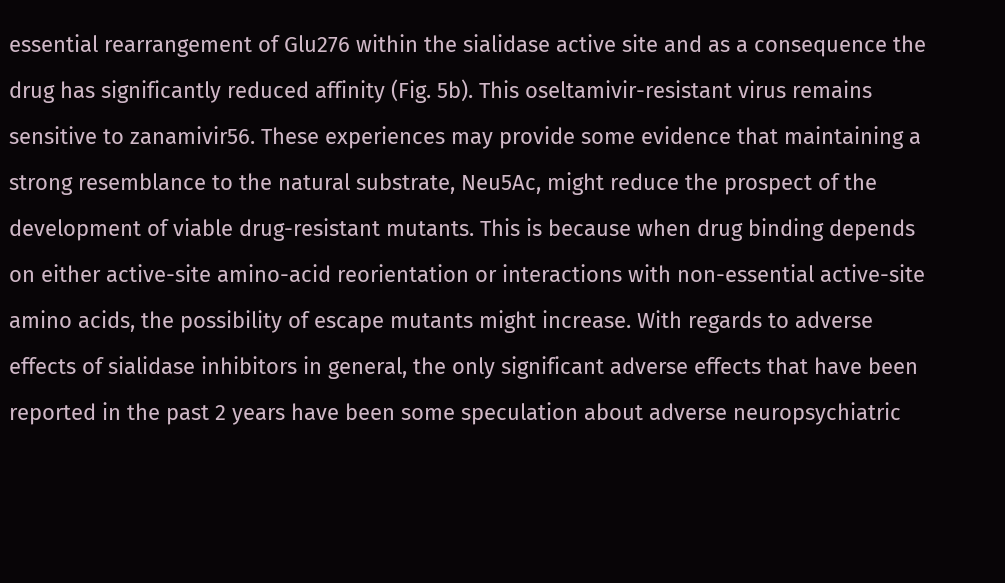essential rearrangement of Glu276 within the sialidase active site and as a consequence the drug has significantly reduced affinity (Fig. 5b). This oseltamivir-resistant virus remains sensitive to zanamivir56. These experiences may provide some evidence that maintaining a strong resemblance to the natural substrate, Neu5Ac, might reduce the prospect of the development of viable drug-resistant mutants. This is because when drug binding depends on either active-site amino-acid reorientation or interactions with non-essential active-site amino acids, the possibility of escape mutants might increase. With regards to adverse effects of sialidase inhibitors in general, the only significant adverse effects that have been reported in the past 2 years have been some speculation about adverse neuropsychiatric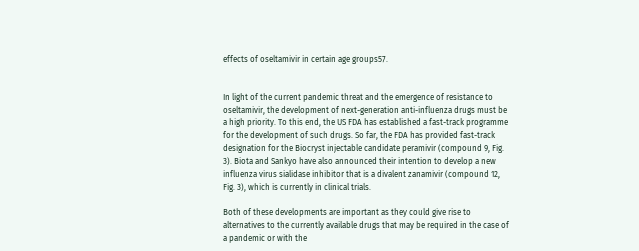effects of oseltamivir in certain age groups57.


In light of the current pandemic threat and the emergence of resistance to oseltamivir, the development of next-generation anti-influenza drugs must be a high priority. To this end, the US FDA has established a fast-track programme for the development of such drugs. So far, the FDA has provided fast-track designation for the Biocryst injectable candidate peramivir (compound 9, Fig. 3). Biota and Sankyo have also announced their intention to develop a new influenza virus sialidase inhibitor that is a divalent zanamivir (compound 12, Fig. 3), which is currently in clinical trials.

Both of these developments are important as they could give rise to alternatives to the currently available drugs that may be required in the case of a pandemic or with the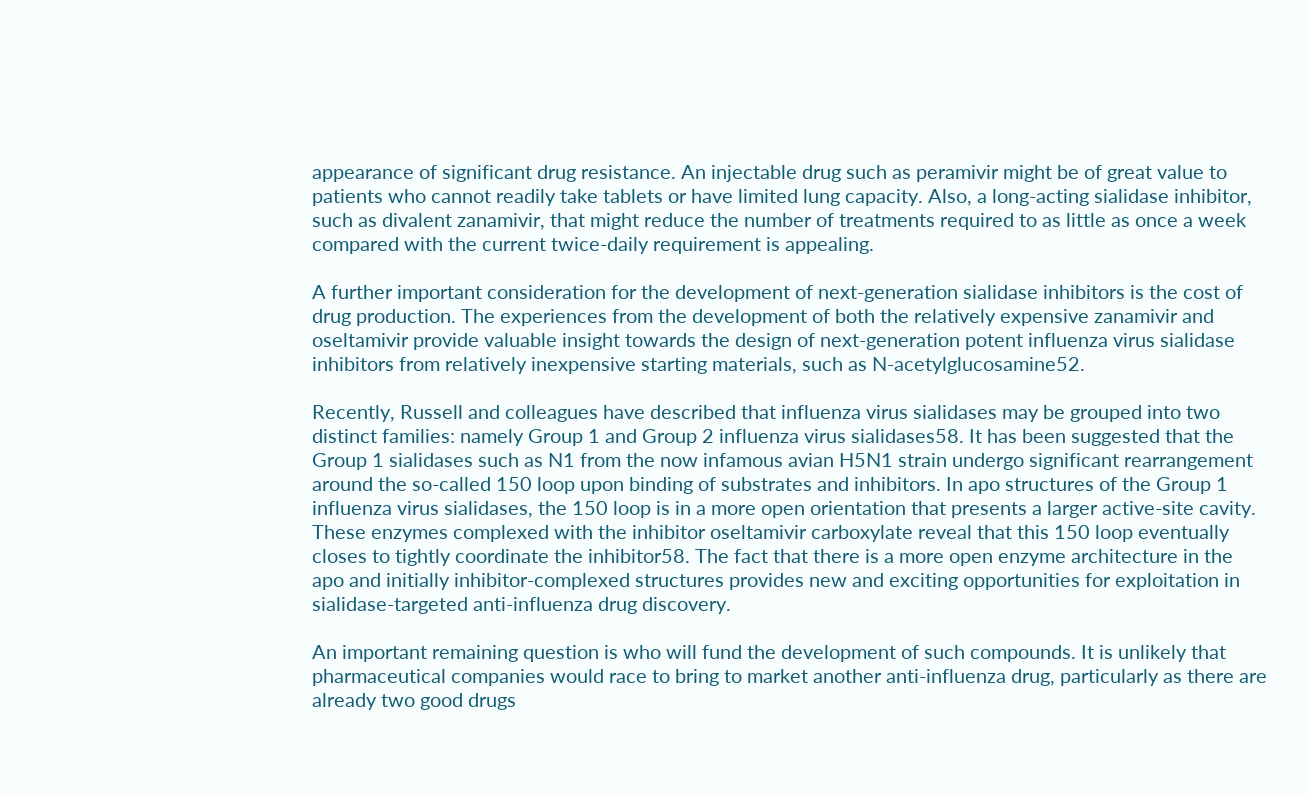appearance of significant drug resistance. An injectable drug such as peramivir might be of great value to patients who cannot readily take tablets or have limited lung capacity. Also, a long-acting sialidase inhibitor, such as divalent zanamivir, that might reduce the number of treatments required to as little as once a week compared with the current twice-daily requirement is appealing.

A further important consideration for the development of next-generation sialidase inhibitors is the cost of drug production. The experiences from the development of both the relatively expensive zanamivir and oseltamivir provide valuable insight towards the design of next-generation potent influenza virus sialidase inhibitors from relatively inexpensive starting materials, such as N-acetylglucosamine52.

Recently, Russell and colleagues have described that influenza virus sialidases may be grouped into two distinct families: namely Group 1 and Group 2 influenza virus sialidases58. It has been suggested that the Group 1 sialidases such as N1 from the now infamous avian H5N1 strain undergo significant rearrangement around the so-called 150 loop upon binding of substrates and inhibitors. In apo structures of the Group 1 influenza virus sialidases, the 150 loop is in a more open orientation that presents a larger active-site cavity. These enzymes complexed with the inhibitor oseltamivir carboxylate reveal that this 150 loop eventually closes to tightly coordinate the inhibitor58. The fact that there is a more open enzyme architecture in the apo and initially inhibitor-complexed structures provides new and exciting opportunities for exploitation in sialidase-targeted anti-influenza drug discovery.

An important remaining question is who will fund the development of such compounds. It is unlikely that pharmaceutical companies would race to bring to market another anti-influenza drug, particularly as there are already two good drugs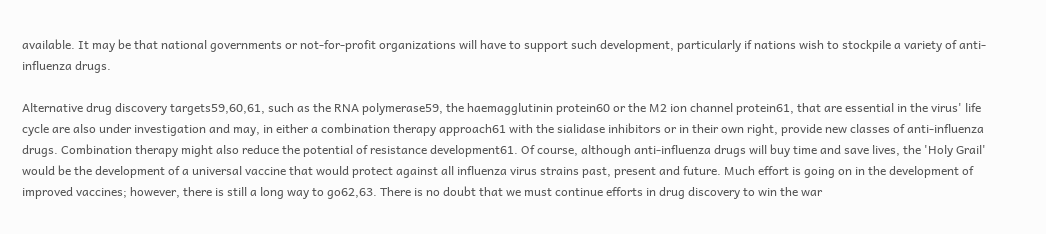available. It may be that national governments or not-for-profit organizations will have to support such development, particularly if nations wish to stockpile a variety of anti-influenza drugs.

Alternative drug discovery targets59,60,61, such as the RNA polymerase59, the haemagglutinin protein60 or the M2 ion channel protein61, that are essential in the virus' life cycle are also under investigation and may, in either a combination therapy approach61 with the sialidase inhibitors or in their own right, provide new classes of anti-influenza drugs. Combination therapy might also reduce the potential of resistance development61. Of course, although anti-influenza drugs will buy time and save lives, the 'Holy Grail' would be the development of a universal vaccine that would protect against all influenza virus strains past, present and future. Much effort is going on in the development of improved vaccines; however, there is still a long way to go62,63. There is no doubt that we must continue efforts in drug discovery to win the war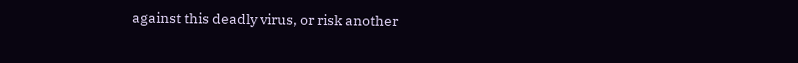against this deadly virus, or risk another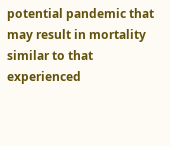potential pandemic that may result in mortality similar to that experienced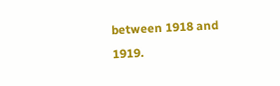between 1918 and 1919.